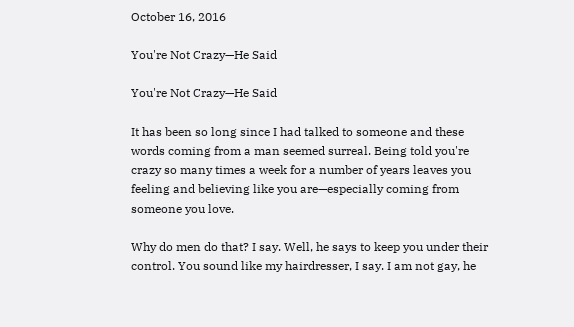October 16, 2016

You're Not Crazy—He Said

You're Not Crazy—He Said

It has been so long since I had talked to someone and these words coming from a man seemed surreal. Being told you're crazy so many times a week for a number of years leaves you feeling and believing like you are—especially coming from someone you love.

Why do men do that? I say. Well, he says to keep you under their control. You sound like my hairdresser, I say. I am not gay, he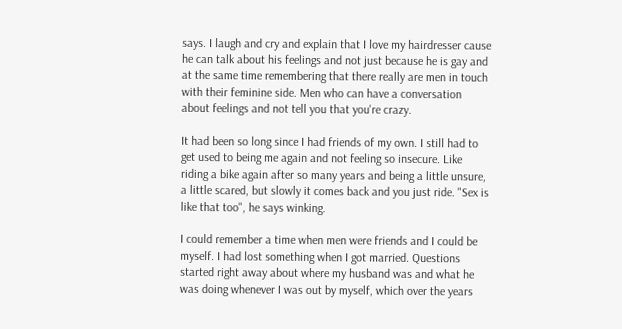says. I laugh and cry and explain that I love my hairdresser cause he can talk about his feelings and not just because he is gay and at the same time remembering that there really are men in touch with their feminine side. Men who can have a conversation about feelings and not tell you that you're crazy.

It had been so long since I had friends of my own. I still had to get used to being me again and not feeling so insecure. Like riding a bike again after so many years and being a little unsure, a little scared, but slowly it comes back and you just ride. "Sex is like that too", he says winking.

I could remember a time when men were friends and I could be myself. I had lost something when I got married. Questions started right away about where my husband was and what he was doing whenever I was out by myself, which over the years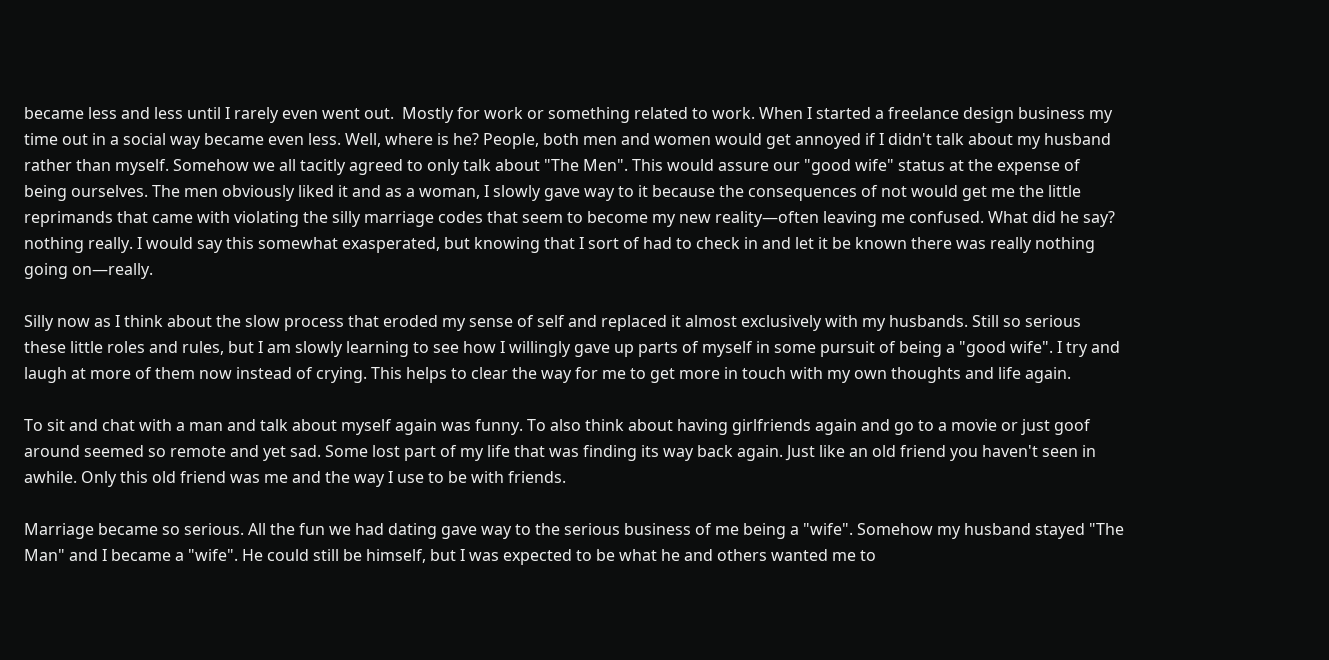became less and less until I rarely even went out.  Mostly for work or something related to work. When I started a freelance design business my time out in a social way became even less. Well, where is he? People, both men and women would get annoyed if I didn't talk about my husband rather than myself. Somehow we all tacitly agreed to only talk about "The Men". This would assure our "good wife" status at the expense of being ourselves. The men obviously liked it and as a woman, I slowly gave way to it because the consequences of not would get me the little reprimands that came with violating the silly marriage codes that seem to become my new reality—often leaving me confused. What did he say? nothing really. I would say this somewhat exasperated, but knowing that I sort of had to check in and let it be known there was really nothing going on—really.

Silly now as I think about the slow process that eroded my sense of self and replaced it almost exclusively with my husbands. Still so serious these little roles and rules, but I am slowly learning to see how I willingly gave up parts of myself in some pursuit of being a "good wife". I try and laugh at more of them now instead of crying. This helps to clear the way for me to get more in touch with my own thoughts and life again.

To sit and chat with a man and talk about myself again was funny. To also think about having girlfriends again and go to a movie or just goof around seemed so remote and yet sad. Some lost part of my life that was finding its way back again. Just like an old friend you haven't seen in awhile. Only this old friend was me and the way I use to be with friends.

Marriage became so serious. All the fun we had dating gave way to the serious business of me being a "wife". Somehow my husband stayed "The Man" and I became a "wife". He could still be himself, but I was expected to be what he and others wanted me to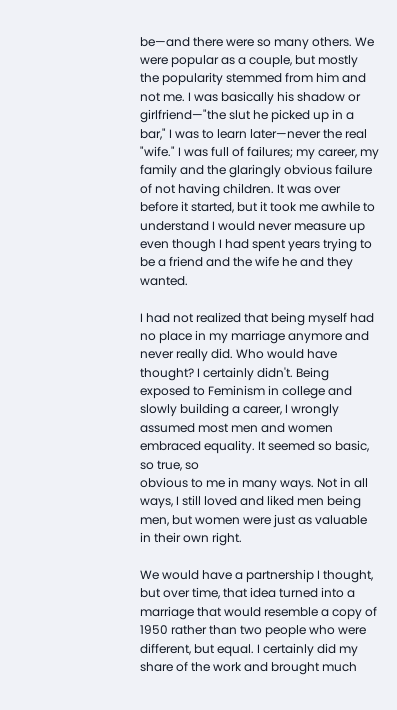be—and there were so many others. We were popular as a couple, but mostly the popularity stemmed from him and not me. I was basically his shadow or girlfriend—"the slut he picked up in a bar," I was to learn later—never the real "wife." I was full of failures; my career, my family and the glaringly obvious failure of not having children. It was over before it started, but it took me awhile to understand I would never measure up even though I had spent years trying to be a friend and the wife he and they wanted.

I had not realized that being myself had no place in my marriage anymore and never really did. Who would have thought? I certainly didn't. Being exposed to Feminism in college and slowly building a career, I wrongly assumed most men and women embraced equality. It seemed so basic, so true, so
obvious to me in many ways. Not in all ways, I still loved and liked men being men, but women were just as valuable in their own right.

We would have a partnership I thought, but over time, that idea turned into a marriage that would resemble a copy of 1950 rather than two people who were different, but equal. I certainly did my share of the work and brought much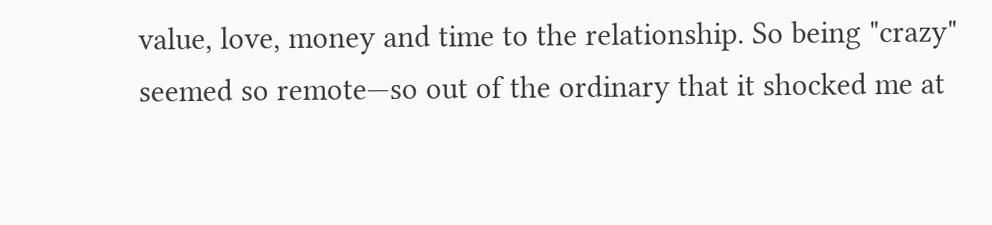value, love, money and time to the relationship. So being "crazy" seemed so remote—so out of the ordinary that it shocked me at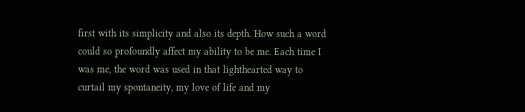first with its simplicity and also its depth. How such a word could so profoundly affect my ability to be me. Each time I was me, the word was used in that lighthearted way to curtail my spontaneity, my love of life and my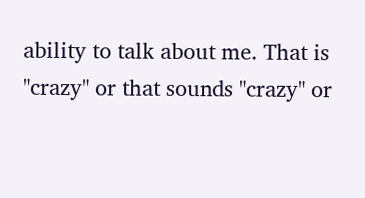ability to talk about me. That is "crazy" or that sounds "crazy" or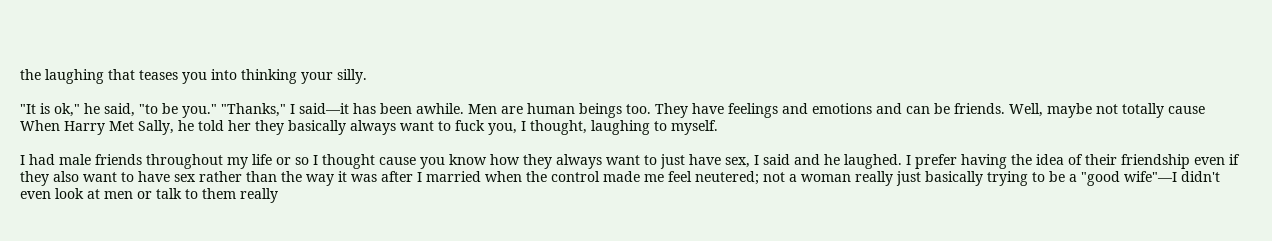the laughing that teases you into thinking your silly.

"It is ok," he said, "to be you." "Thanks," I said—it has been awhile. Men are human beings too. They have feelings and emotions and can be friends. Well, maybe not totally cause When Harry Met Sally, he told her they basically always want to fuck you, I thought, laughing to myself.

I had male friends throughout my life or so I thought cause you know how they always want to just have sex, I said and he laughed. I prefer having the idea of their friendship even if they also want to have sex rather than the way it was after I married when the control made me feel neutered; not a woman really just basically trying to be a "good wife"—I didn't even look at men or talk to them really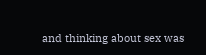and thinking about sex was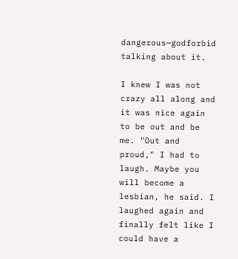dangerous—godforbid talking about it.

I knew I was not crazy all along and it was nice again to be out and be me. "Out and proud," I had to laugh. Maybe you will become a lesbian, he said. I laughed again and finally felt like I could have a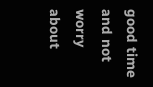good time and not worry about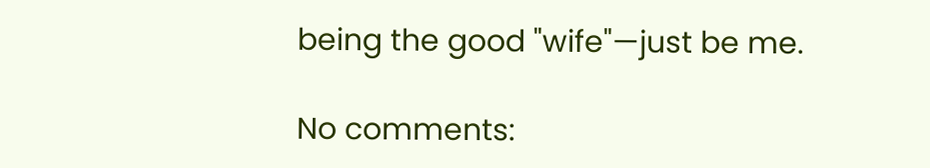being the good "wife"—just be me.

No comments: